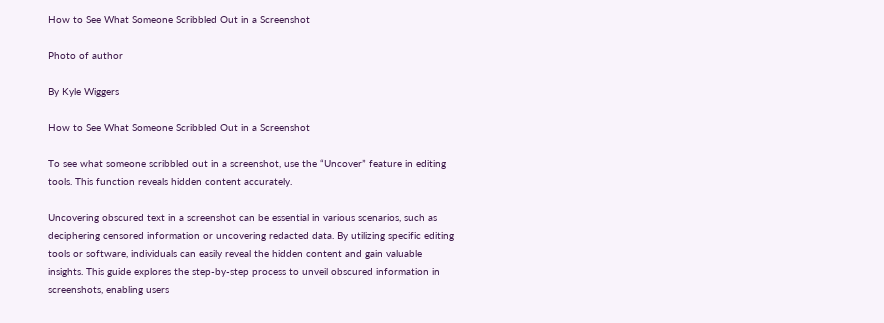How to See What Someone Scribbled Out in a Screenshot

Photo of author

By Kyle Wiggers

How to See What Someone Scribbled Out in a Screenshot

To see what someone scribbled out in a screenshot, use the “Uncover” feature in editing tools. This function reveals hidden content accurately.

Uncovering obscured text in a screenshot can be essential in various scenarios, such as deciphering censored information or uncovering redacted data. By utilizing specific editing tools or software, individuals can easily reveal the hidden content and gain valuable insights. This guide explores the step-by-step process to unveil obscured information in screenshots, enabling users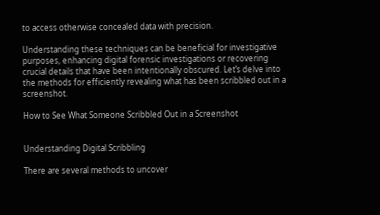to access otherwise concealed data with precision.

Understanding these techniques can be beneficial for investigative purposes, enhancing digital forensic investigations or recovering crucial details that have been intentionally obscured. Let’s delve into the methods for efficiently revealing what has been scribbled out in a screenshot.

How to See What Someone Scribbled Out in a Screenshot


Understanding Digital Scribbling

There are several methods to uncover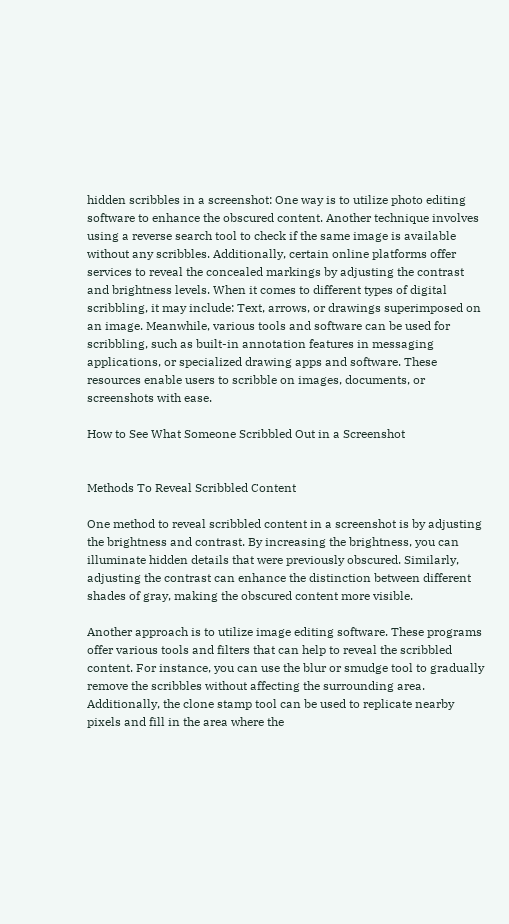hidden scribbles in a screenshot: One way is to utilize photo editing software to enhance the obscured content. Another technique involves using a reverse search tool to check if the same image is available without any scribbles. Additionally, certain online platforms offer services to reveal the concealed markings by adjusting the contrast and brightness levels. When it comes to different types of digital scribbling, it may include: Text, arrows, or drawings superimposed on an image. Meanwhile, various tools and software can be used for scribbling, such as built-in annotation features in messaging applications, or specialized drawing apps and software. These resources enable users to scribble on images, documents, or screenshots with ease.

How to See What Someone Scribbled Out in a Screenshot


Methods To Reveal Scribbled Content

One method to reveal scribbled content in a screenshot is by adjusting the brightness and contrast. By increasing the brightness, you can illuminate hidden details that were previously obscured. Similarly, adjusting the contrast can enhance the distinction between different shades of gray, making the obscured content more visible.

Another approach is to utilize image editing software. These programs offer various tools and filters that can help to reveal the scribbled content. For instance, you can use the blur or smudge tool to gradually remove the scribbles without affecting the surrounding area. Additionally, the clone stamp tool can be used to replicate nearby pixels and fill in the area where the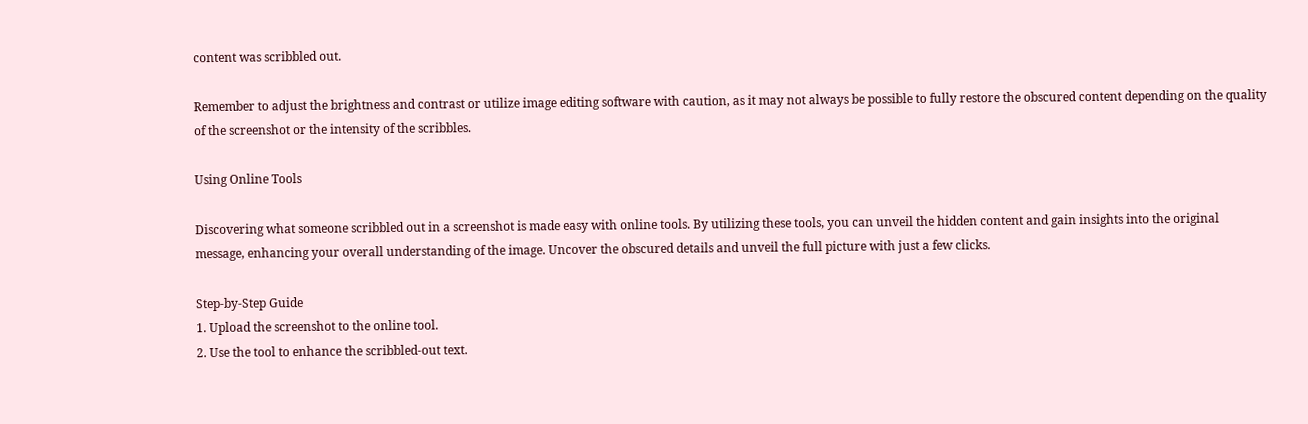content was scribbled out.

Remember to adjust the brightness and contrast or utilize image editing software with caution, as it may not always be possible to fully restore the obscured content depending on the quality of the screenshot or the intensity of the scribbles.

Using Online Tools

Discovering what someone scribbled out in a screenshot is made easy with online tools. By utilizing these tools, you can unveil the hidden content and gain insights into the original message, enhancing your overall understanding of the image. Uncover the obscured details and unveil the full picture with just a few clicks.

Step-by-Step Guide
1. Upload the screenshot to the online tool.
2. Use the tool to enhance the scribbled-out text.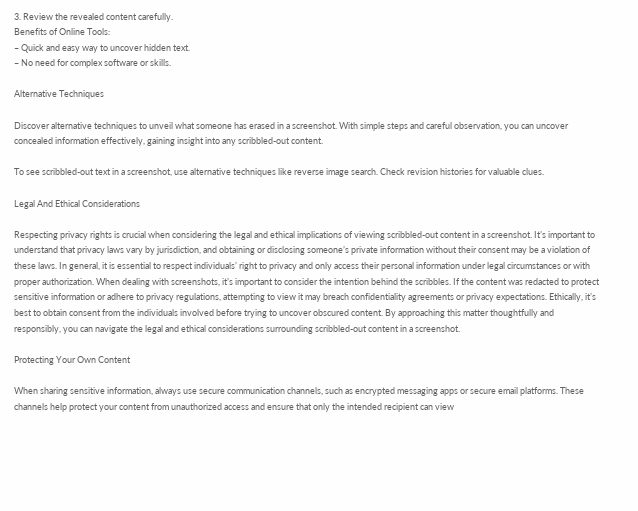3. Review the revealed content carefully.
Benefits of Online Tools:
– Quick and easy way to uncover hidden text.
– No need for complex software or skills.

Alternative Techniques

Discover alternative techniques to unveil what someone has erased in a screenshot. With simple steps and careful observation, you can uncover concealed information effectively, gaining insight into any scribbled-out content.

To see scribbled-out text in a screenshot, use alternative techniques like reverse image search. Check revision histories for valuable clues.

Legal And Ethical Considerations

Respecting privacy rights is crucial when considering the legal and ethical implications of viewing scribbled-out content in a screenshot. It’s important to understand that privacy laws vary by jurisdiction, and obtaining or disclosing someone’s private information without their consent may be a violation of these laws. In general, it is essential to respect individuals’ right to privacy and only access their personal information under legal circumstances or with proper authorization. When dealing with screenshots, it’s important to consider the intention behind the scribbles. If the content was redacted to protect sensitive information or adhere to privacy regulations, attempting to view it may breach confidentiality agreements or privacy expectations. Ethically, it’s best to obtain consent from the individuals involved before trying to uncover obscured content. By approaching this matter thoughtfully and responsibly, you can navigate the legal and ethical considerations surrounding scribbled-out content in a screenshot.

Protecting Your Own Content

When sharing sensitive information, always use secure communication channels, such as encrypted messaging apps or secure email platforms. These channels help protect your content from unauthorized access and ensure that only the intended recipient can view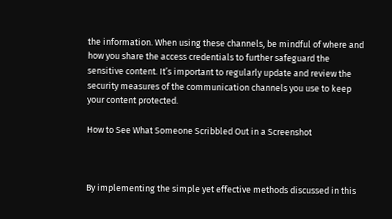the information. When using these channels, be mindful of where and how you share the access credentials to further safeguard the sensitive content. It’s important to regularly update and review the security measures of the communication channels you use to keep your content protected.

How to See What Someone Scribbled Out in a Screenshot



By implementing the simple yet effective methods discussed in this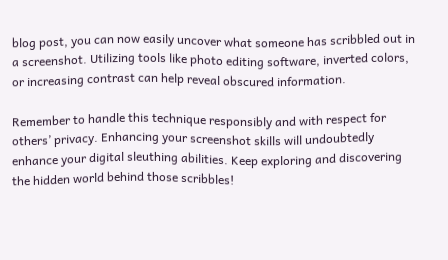blog post, you can now easily uncover what someone has scribbled out in a screenshot. Utilizing tools like photo editing software, inverted colors, or increasing contrast can help reveal obscured information.

Remember to handle this technique responsibly and with respect for others’ privacy. Enhancing your screenshot skills will undoubtedly enhance your digital sleuthing abilities. Keep exploring and discovering the hidden world behind those scribbles!